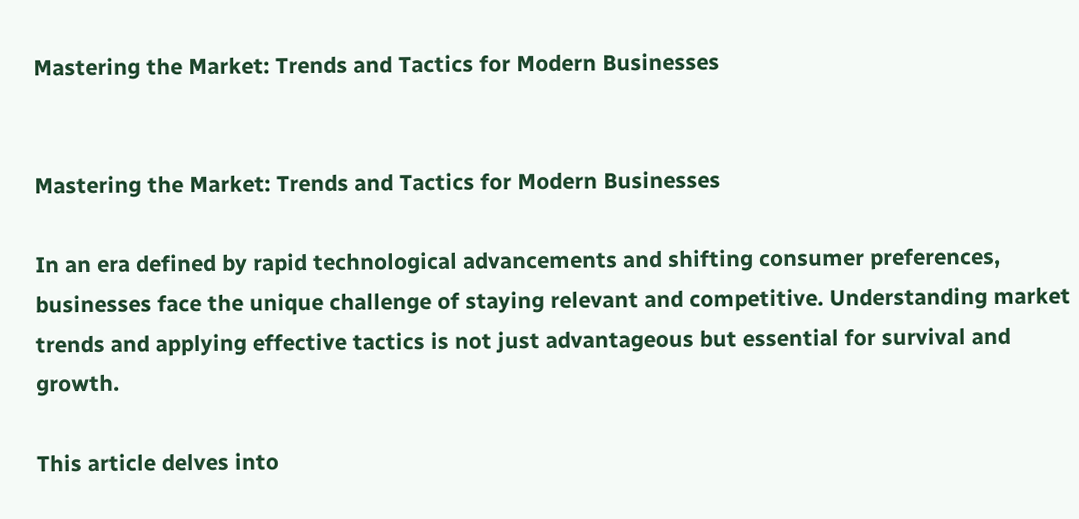Mastering the Market: Trends and Tactics for Modern Businesses


Mastering the Market: Trends and Tactics for Modern Businesses

In an era defined by rapid technological advancements and shifting consumer preferences, businesses face the unique challenge of staying relevant and competitive. Understanding market trends and applying effective tactics is not just advantageous but essential for survival and growth.

This article delves into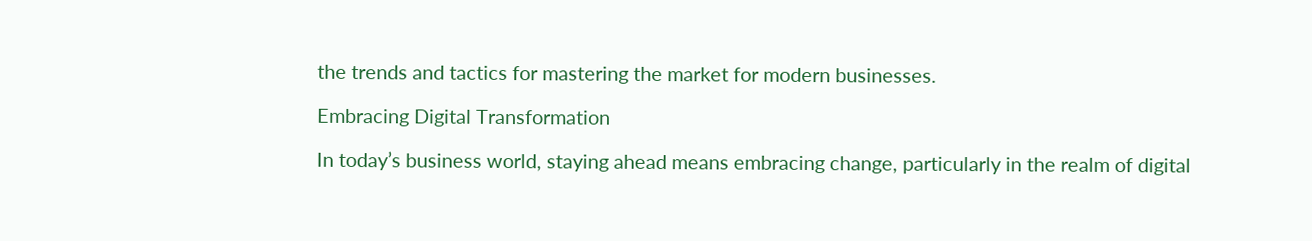the trends and tactics for mastering the market for modern businesses.

Embracing Digital Transformation

In today’s business world, staying ahead means embracing change, particularly in the realm of digital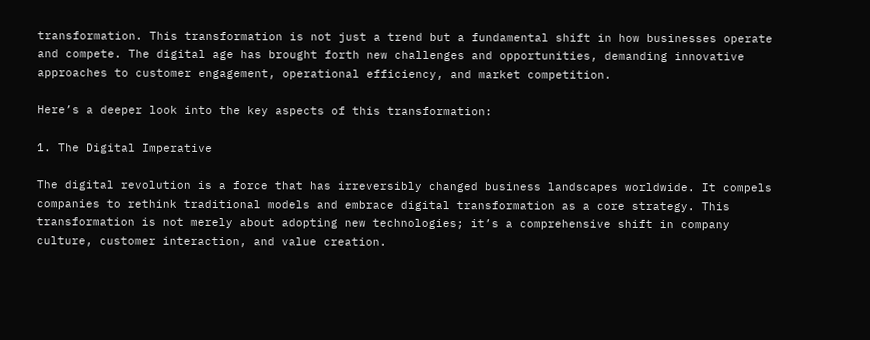transformation. This transformation is not just a trend but a fundamental shift in how businesses operate and compete. The digital age has brought forth new challenges and opportunities, demanding innovative approaches to customer engagement, operational efficiency, and market competition.

Here’s a deeper look into the key aspects of this transformation:

1. The Digital Imperative

The digital revolution is a force that has irreversibly changed business landscapes worldwide. It compels companies to rethink traditional models and embrace digital transformation as a core strategy. This transformation is not merely about adopting new technologies; it’s a comprehensive shift in company culture, customer interaction, and value creation.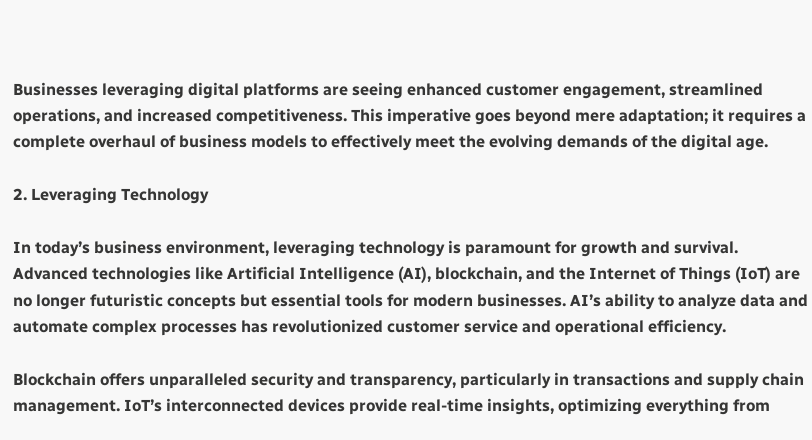Businesses leveraging digital platforms are seeing enhanced customer engagement, streamlined operations, and increased competitiveness. This imperative goes beyond mere adaptation; it requires a complete overhaul of business models to effectively meet the evolving demands of the digital age.

2. Leveraging Technology

In today’s business environment, leveraging technology is paramount for growth and survival. Advanced technologies like Artificial Intelligence (AI), blockchain, and the Internet of Things (IoT) are no longer futuristic concepts but essential tools for modern businesses. AI’s ability to analyze data and automate complex processes has revolutionized customer service and operational efficiency.

Blockchain offers unparalleled security and transparency, particularly in transactions and supply chain management. IoT’s interconnected devices provide real-time insights, optimizing everything from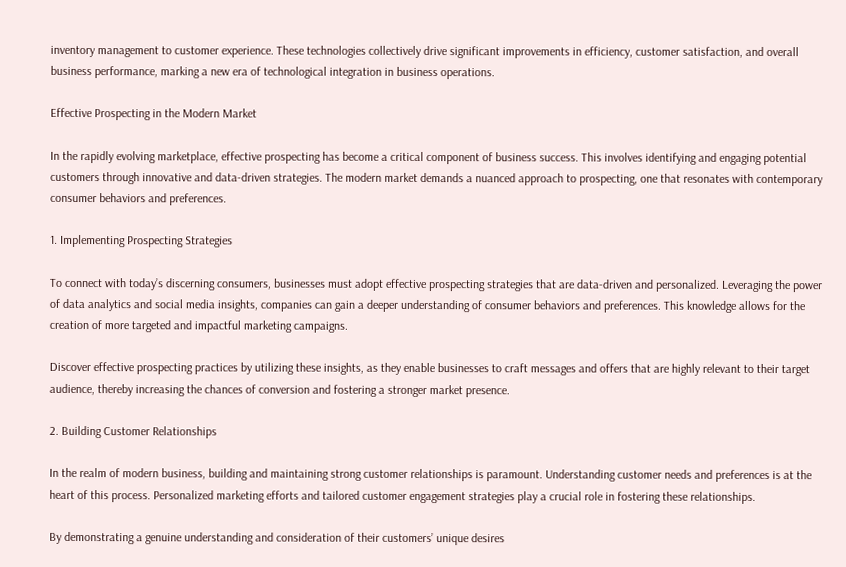inventory management to customer experience. These technologies collectively drive significant improvements in efficiency, customer satisfaction, and overall business performance, marking a new era of technological integration in business operations.

Effective Prospecting in the Modern Market

In the rapidly evolving marketplace, effective prospecting has become a critical component of business success. This involves identifying and engaging potential customers through innovative and data-driven strategies. The modern market demands a nuanced approach to prospecting, one that resonates with contemporary consumer behaviors and preferences.

1. Implementing Prospecting Strategies

To connect with today’s discerning consumers, businesses must adopt effective prospecting strategies that are data-driven and personalized. Leveraging the power of data analytics and social media insights, companies can gain a deeper understanding of consumer behaviors and preferences. This knowledge allows for the creation of more targeted and impactful marketing campaigns.

Discover effective prospecting practices by utilizing these insights, as they enable businesses to craft messages and offers that are highly relevant to their target audience, thereby increasing the chances of conversion and fostering a stronger market presence.

2. Building Customer Relationships

In the realm of modern business, building and maintaining strong customer relationships is paramount. Understanding customer needs and preferences is at the heart of this process. Personalized marketing efforts and tailored customer engagement strategies play a crucial role in fostering these relationships.

By demonstrating a genuine understanding and consideration of their customers’ unique desires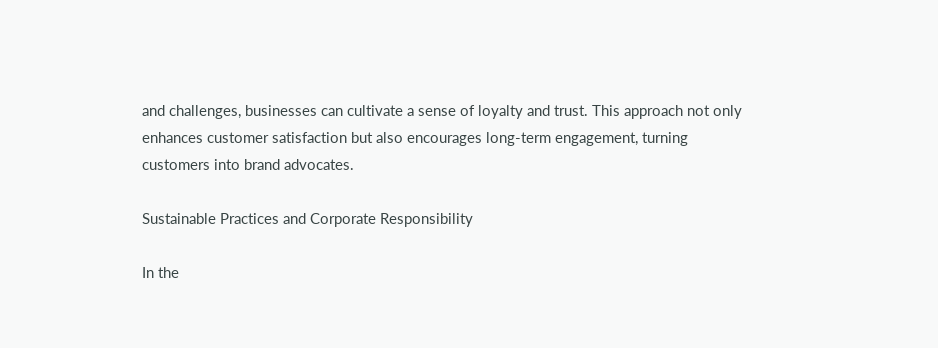and challenges, businesses can cultivate a sense of loyalty and trust. This approach not only enhances customer satisfaction but also encourages long-term engagement, turning customers into brand advocates.

Sustainable Practices and Corporate Responsibility

In the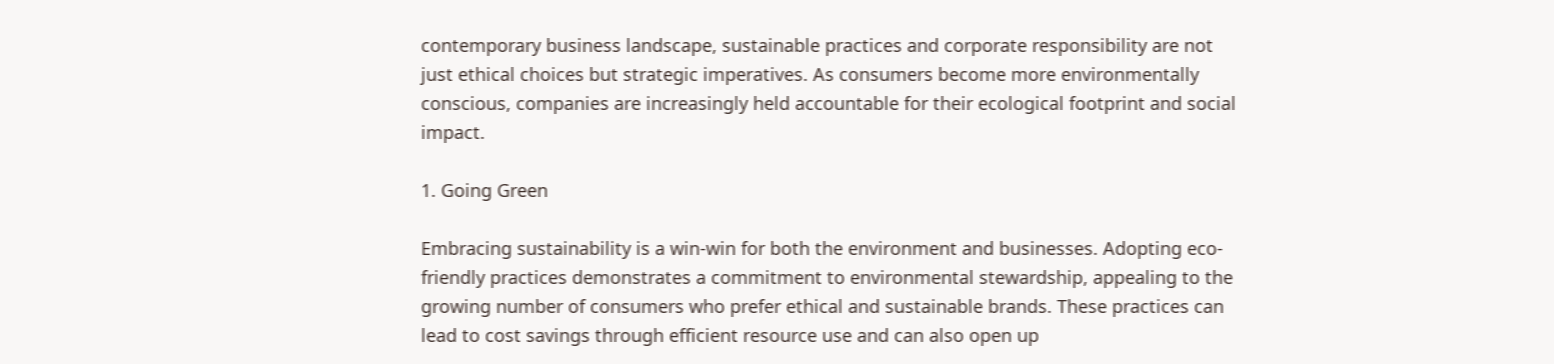contemporary business landscape, sustainable practices and corporate responsibility are not just ethical choices but strategic imperatives. As consumers become more environmentally conscious, companies are increasingly held accountable for their ecological footprint and social impact.

1. Going Green

Embracing sustainability is a win-win for both the environment and businesses. Adopting eco-friendly practices demonstrates a commitment to environmental stewardship, appealing to the growing number of consumers who prefer ethical and sustainable brands. These practices can lead to cost savings through efficient resource use and can also open up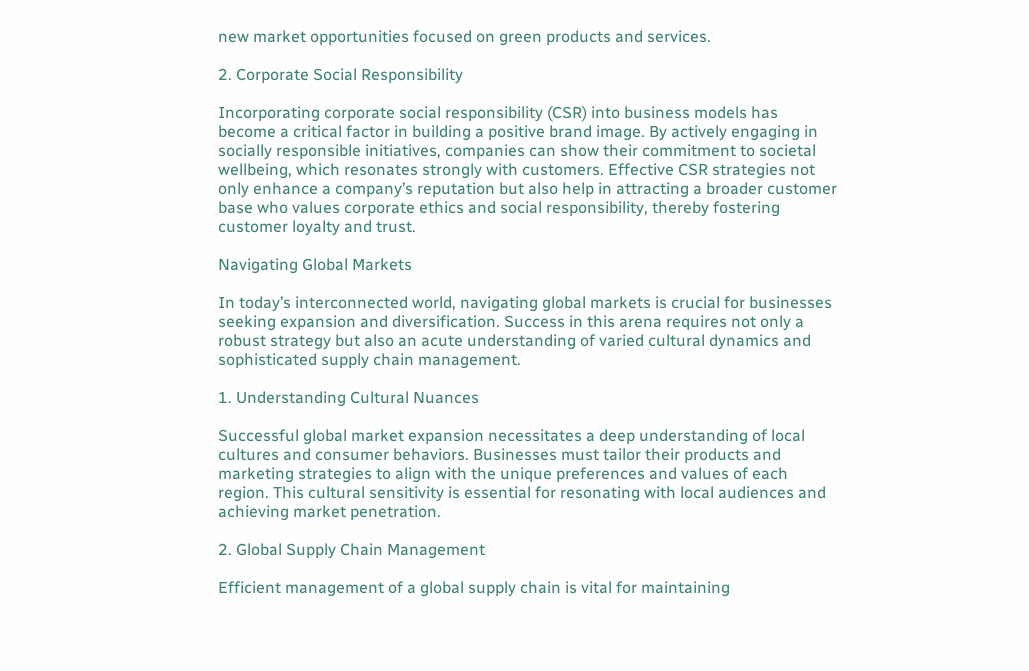new market opportunities focused on green products and services.

2. Corporate Social Responsibility

Incorporating corporate social responsibility (CSR) into business models has become a critical factor in building a positive brand image. By actively engaging in socially responsible initiatives, companies can show their commitment to societal wellbeing, which resonates strongly with customers. Effective CSR strategies not only enhance a company’s reputation but also help in attracting a broader customer base who values corporate ethics and social responsibility, thereby fostering customer loyalty and trust.

Navigating Global Markets

In today’s interconnected world, navigating global markets is crucial for businesses seeking expansion and diversification. Success in this arena requires not only a robust strategy but also an acute understanding of varied cultural dynamics and sophisticated supply chain management.

1. Understanding Cultural Nuances

Successful global market expansion necessitates a deep understanding of local cultures and consumer behaviors. Businesses must tailor their products and marketing strategies to align with the unique preferences and values of each region. This cultural sensitivity is essential for resonating with local audiences and achieving market penetration.

2. Global Supply Chain Management

Efficient management of a global supply chain is vital for maintaining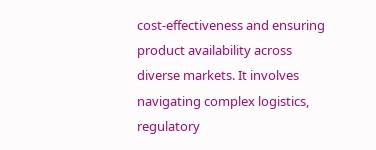cost-effectiveness and ensuring product availability across diverse markets. It involves navigating complex logistics, regulatory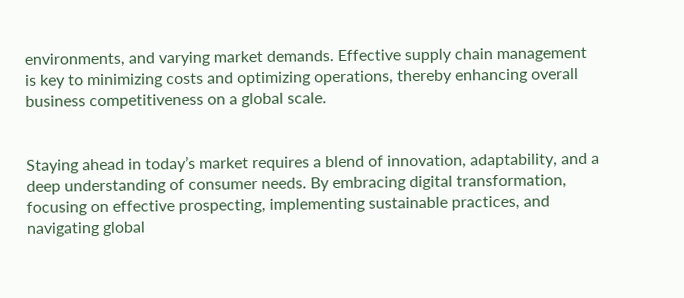environments, and varying market demands. Effective supply chain management is key to minimizing costs and optimizing operations, thereby enhancing overall business competitiveness on a global scale.


Staying ahead in today’s market requires a blend of innovation, adaptability, and a deep understanding of consumer needs. By embracing digital transformation, focusing on effective prospecting, implementing sustainable practices, and navigating global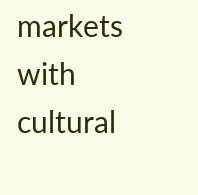markets with cultural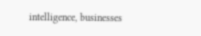intelligence, businesses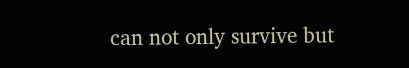can not only survive but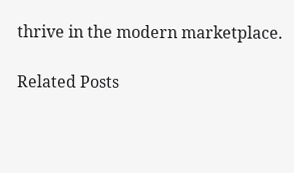thrive in the modern marketplace.

Related Posts